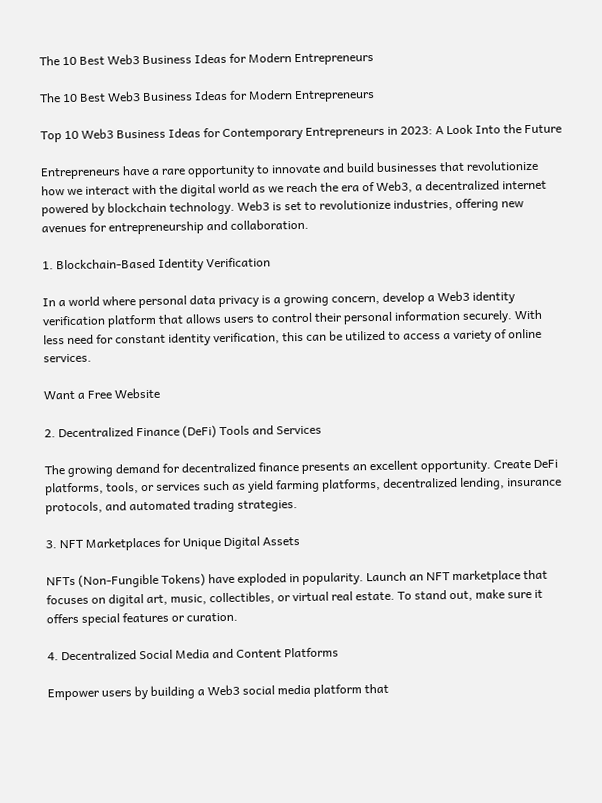The 10 Best Web3 Business Ideas for Modern Entrepreneurs

The 10 Best Web3 Business Ideas for Modern Entrepreneurs

Top 10 Web3 Business Ideas for Contemporary Entrepreneurs in 2023: A Look Into the Future

Entrepreneurs have a rare opportunity to innovate and build businesses that revolutionize how we interact with the digital world as we reach the era of Web3, a decentralized internet powered by blockchain technology. Web3 is set to revolutionize industries, offering new avenues for entrepreneurship and collaboration.

1. Blockchain-Based Identity Verification

In a world where personal data privacy is a growing concern, develop a Web3 identity verification platform that allows users to control their personal information securely. With less need for constant identity verification, this can be utilized to access a variety of online services.

Want a Free Website

2. Decentralized Finance (DeFi) Tools and Services

The growing demand for decentralized finance presents an excellent opportunity. Create DeFi platforms, tools, or services such as yield farming platforms, decentralized lending, insurance protocols, and automated trading strategies.

3. NFT Marketplaces for Unique Digital Assets

NFTs (Non-Fungible Tokens) have exploded in popularity. Launch an NFT marketplace that focuses on digital art, music, collectibles, or virtual real estate. To stand out, make sure it offers special features or curation.

4. Decentralized Social Media and Content Platforms

Empower users by building a Web3 social media platform that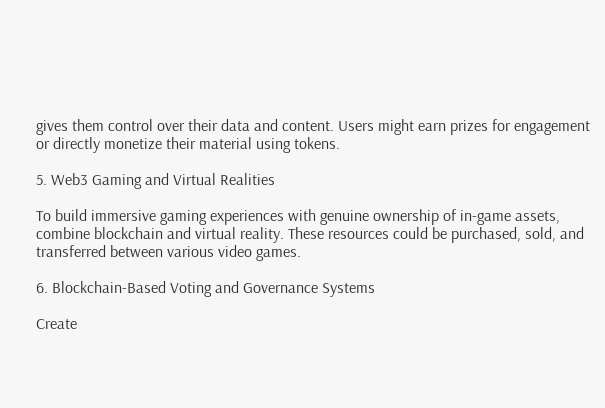gives them control over their data and content. Users might earn prizes for engagement or directly monetize their material using tokens.

5. Web3 Gaming and Virtual Realities

To build immersive gaming experiences with genuine ownership of in-game assets, combine blockchain and virtual reality. These resources could be purchased, sold, and transferred between various video games.

6. Blockchain-Based Voting and Governance Systems

Create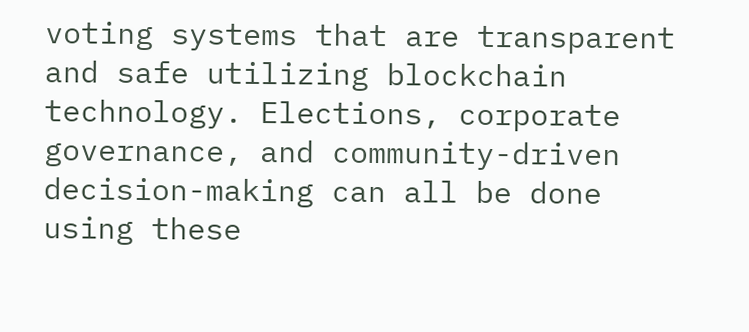voting systems that are transparent and safe utilizing blockchain technology. Elections, corporate governance, and community-driven decision-making can all be done using these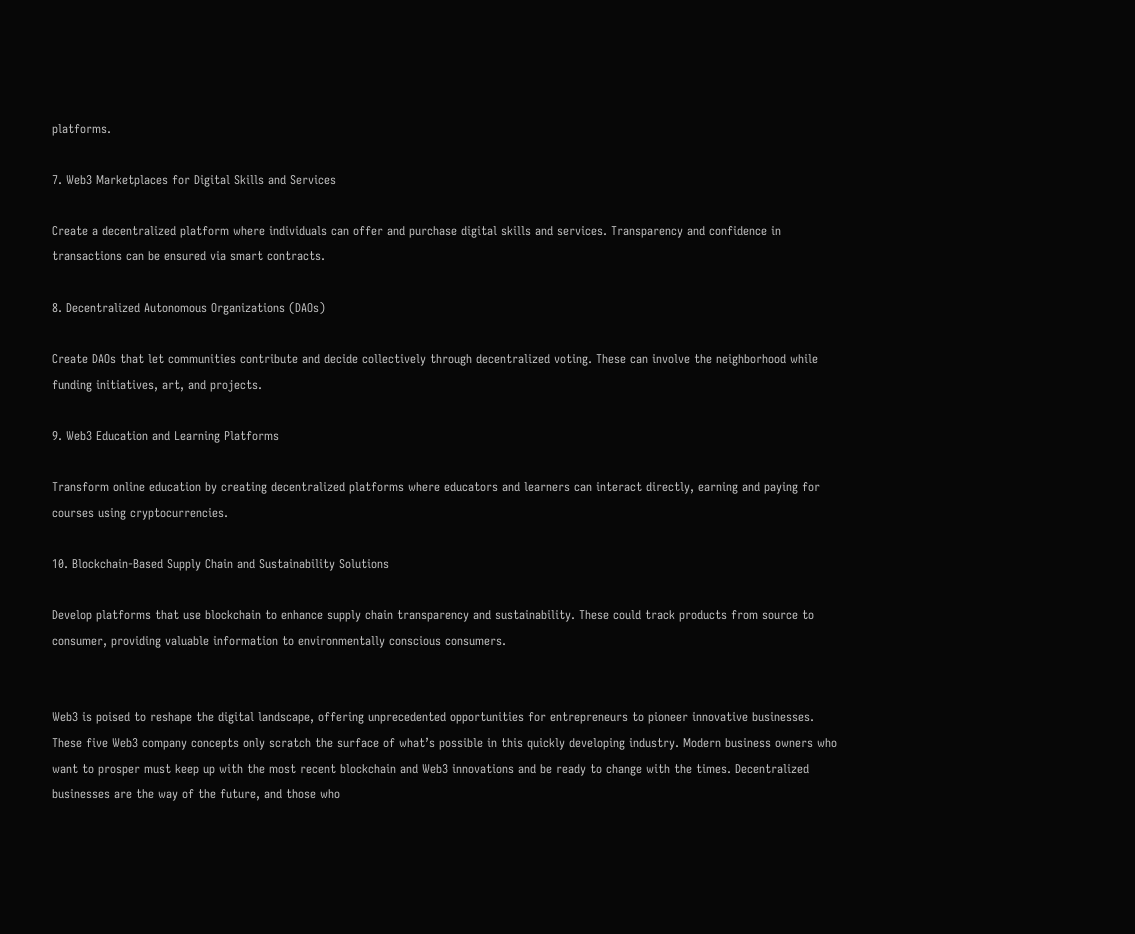platforms.

7. Web3 Marketplaces for Digital Skills and Services

Create a decentralized platform where individuals can offer and purchase digital skills and services. Transparency and confidence in transactions can be ensured via smart contracts.

8. Decentralized Autonomous Organizations (DAOs)

Create DAOs that let communities contribute and decide collectively through decentralized voting. These can involve the neighborhood while funding initiatives, art, and projects.

9. Web3 Education and Learning Platforms

Transform online education by creating decentralized platforms where educators and learners can interact directly, earning and paying for courses using cryptocurrencies.

10. Blockchain-Based Supply Chain and Sustainability Solutions

Develop platforms that use blockchain to enhance supply chain transparency and sustainability. These could track products from source to consumer, providing valuable information to environmentally conscious consumers.


Web3 is poised to reshape the digital landscape, offering unprecedented opportunities for entrepreneurs to pioneer innovative businesses. These five Web3 company concepts only scratch the surface of what’s possible in this quickly developing industry. Modern business owners who want to prosper must keep up with the most recent blockchain and Web3 innovations and be ready to change with the times. Decentralized businesses are the way of the future, and those who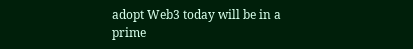adopt Web3 today will be in a prime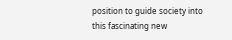position to guide society into this fascinating new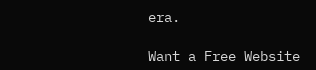era.

Want a Free Website